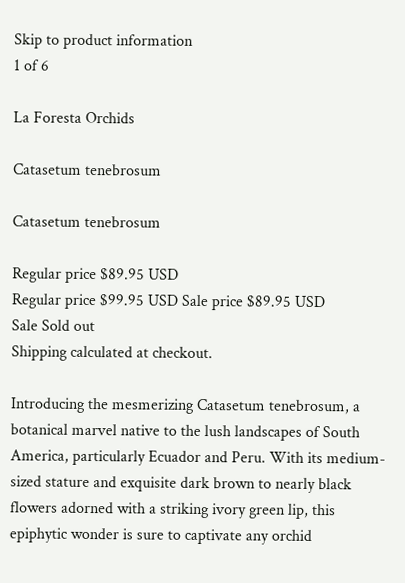Skip to product information
1 of 6

La Foresta Orchids

Catasetum tenebrosum

Catasetum tenebrosum

Regular price $89.95 USD
Regular price $99.95 USD Sale price $89.95 USD
Sale Sold out
Shipping calculated at checkout.

Introducing the mesmerizing Catasetum tenebrosum, a botanical marvel native to the lush landscapes of South America, particularly Ecuador and Peru. With its medium-sized stature and exquisite dark brown to nearly black flowers adorned with a striking ivory green lip, this epiphytic wonder is sure to captivate any orchid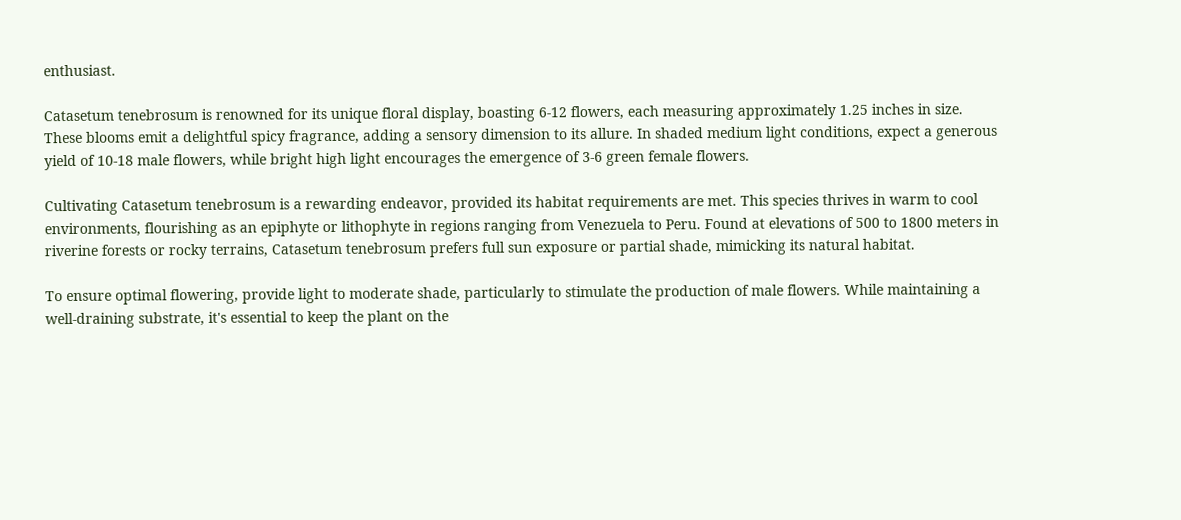enthusiast.

Catasetum tenebrosum is renowned for its unique floral display, boasting 6-12 flowers, each measuring approximately 1.25 inches in size. These blooms emit a delightful spicy fragrance, adding a sensory dimension to its allure. In shaded medium light conditions, expect a generous yield of 10-18 male flowers, while bright high light encourages the emergence of 3-6 green female flowers.

Cultivating Catasetum tenebrosum is a rewarding endeavor, provided its habitat requirements are met. This species thrives in warm to cool environments, flourishing as an epiphyte or lithophyte in regions ranging from Venezuela to Peru. Found at elevations of 500 to 1800 meters in riverine forests or rocky terrains, Catasetum tenebrosum prefers full sun exposure or partial shade, mimicking its natural habitat.

To ensure optimal flowering, provide light to moderate shade, particularly to stimulate the production of male flowers. While maintaining a well-draining substrate, it's essential to keep the plant on the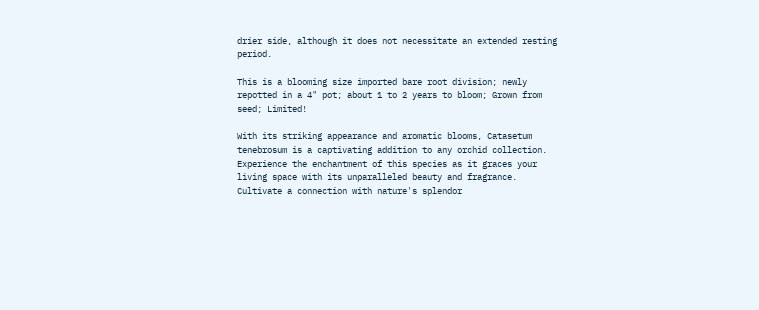drier side, although it does not necessitate an extended resting period.

This is a blooming size imported bare root division; newly repotted in a 4" pot; about 1 to 2 years to bloom; Grown from seed; Limited!

With its striking appearance and aromatic blooms, Catasetum tenebrosum is a captivating addition to any orchid collection. Experience the enchantment of this species as it graces your living space with its unparalleled beauty and fragrance. Cultivate a connection with nature's splendor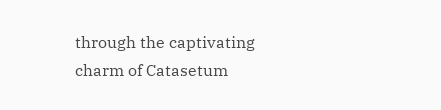through the captivating charm of Catasetum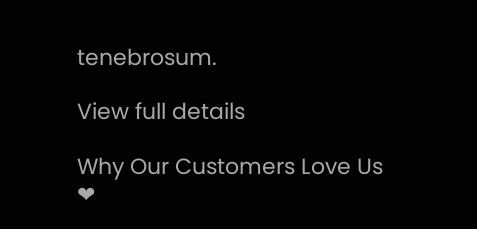tenebrosum.

View full details

Why Our Customers Love Us ❤